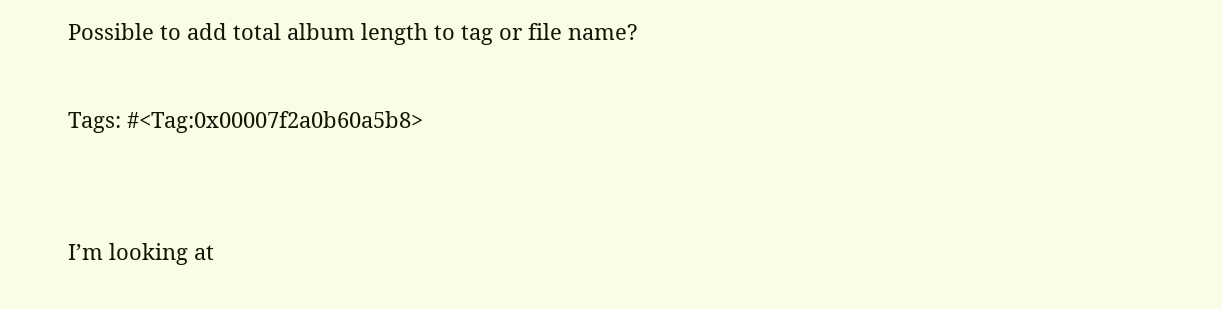Possible to add total album length to tag or file name?

Tags: #<Tag:0x00007f2a0b60a5b8>


I’m looking at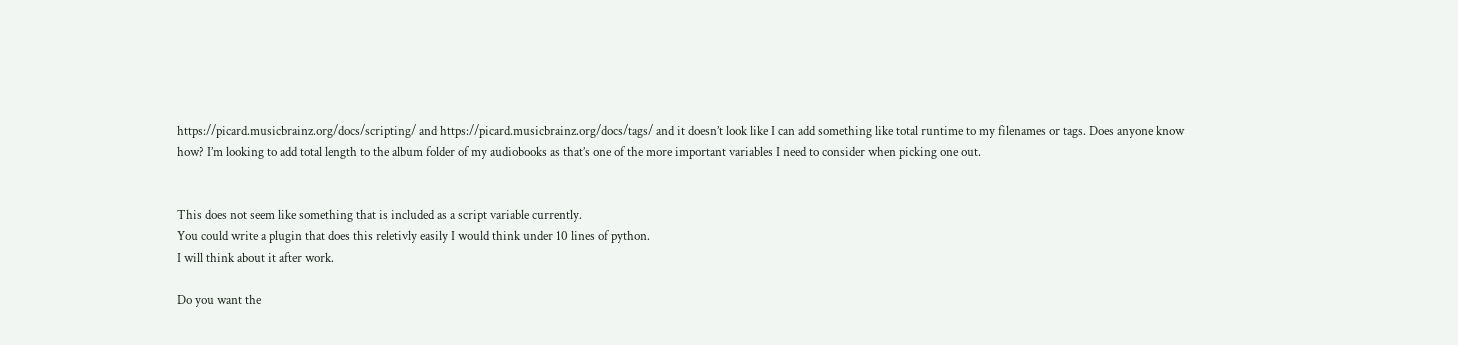https://picard.musicbrainz.org/docs/scripting/ and https://picard.musicbrainz.org/docs/tags/ and it doesn’t look like I can add something like total runtime to my filenames or tags. Does anyone know how? I’m looking to add total length to the album folder of my audiobooks as that’s one of the more important variables I need to consider when picking one out.


This does not seem like something that is included as a script variable currently.
You could write a plugin that does this reletivly easily I would think under 10 lines of python.
I will think about it after work.

Do you want the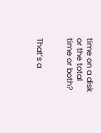time on a disk or the total time or both?


That’s a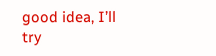good idea, I’ll try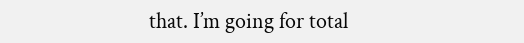that. I’m going for total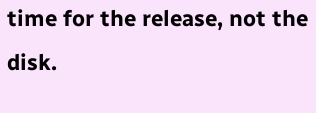time for the release, not the disk.